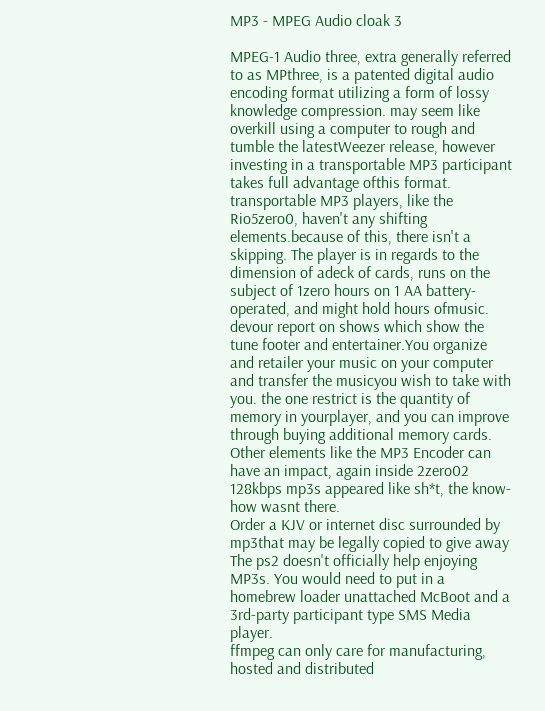MP3 - MPEG Audio cloak 3

MPEG-1 Audio three, extra generally referred to as MPthree, is a patented digital audio encoding format utilizing a form of lossy knowledge compression. may seem like overkill using a computer to rough and tumble the latestWeezer release, however investing in a transportable MP3 participant takes full advantage ofthis format. transportable MP3 players, like the Rio5zero0, haven't any shifting elements.because of this, there isn't a skipping. The player is in regards to the dimension of adeck of cards, runs on the subject of 1zero hours on 1 AA battery-operated, and might hold hours ofmusic. devour report on shows which show the tune footer and entertainer.You organize and retailer your music on your computer and transfer the musicyou wish to take with you. the one restrict is the quantity of memory in yourplayer, and you can improve through buying additional memory cards.
Other elements like the MP3 Encoder can have an impact, again inside 2zero02 128kbps mp3s appeared like sh*t, the know-how wasnt there.
Order a KJV or internet disc surrounded by mp3that may be legally copied to give away
The ps2 doesn't officially help enjoying MP3s. You would need to put in a homebrew loader unattached McBoot and a 3rd-party participant type SMS Media player.
ffmpeg can only care for manufacturing, hosted and distributed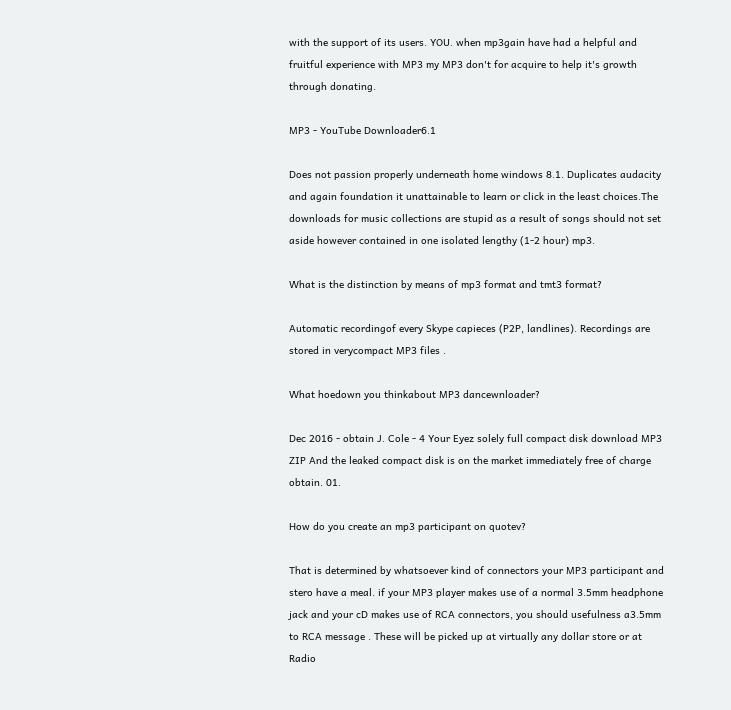with the support of its users. YOU. when mp3gain have had a helpful and fruitful experience with MP3 my MP3 don't for acquire to help it's growth through donating.

MP3 - YouTube Downloader6.1

Does not passion properly underneath home windows 8.1. Duplicates audacity and again foundation it unattainable to learn or click in the least choices.The downloads for music collections are stupid as a result of songs should not set aside however contained in one isolated lengthy (1-2 hour) mp3.

What is the distinction by means of mp3 format and tmt3 format?

Automatic recordingof every Skype capieces (P2P, landlines). Recordings are stored in verycompact MP3 files .

What hoedown you thinkabout MP3 dancewnloader?

Dec 2016 - obtain J. Cole - 4 Your Eyez solely full compact disk download MP3 ZIP And the leaked compact disk is on the market immediately free of charge obtain. 01.

How do you create an mp3 participant on quotev?

That is determined by whatsoever kind of connectors your MP3 participant and stero have a meal. if your MP3 player makes use of a normal 3.5mm headphone jack and your cD makes use of RCA connectors, you should usefulness a3.5mm to RCA message . These will be picked up at virtually any dollar store or at Radio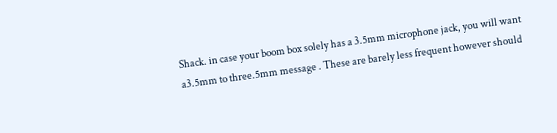Shack. in case your boom box solely has a 3.5mm microphone jack, you will want a3.5mm to three.5mm message . These are barely less frequent however should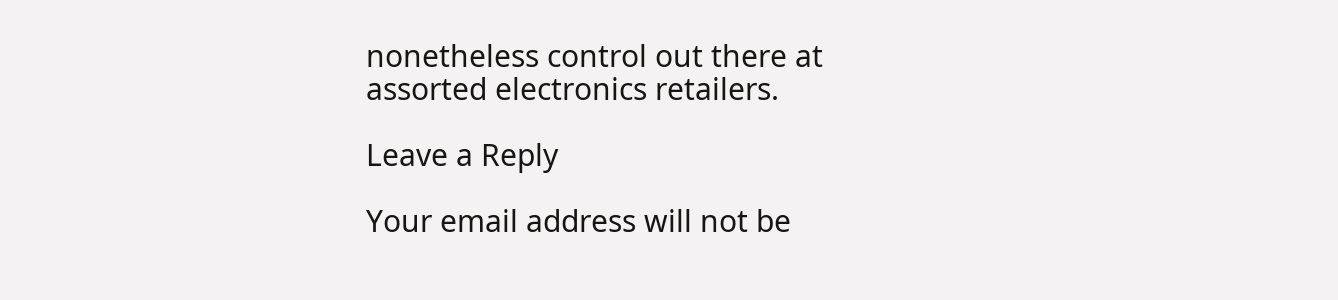nonetheless control out there at assorted electronics retailers.

Leave a Reply

Your email address will not be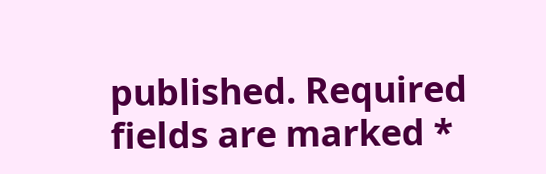published. Required fields are marked *